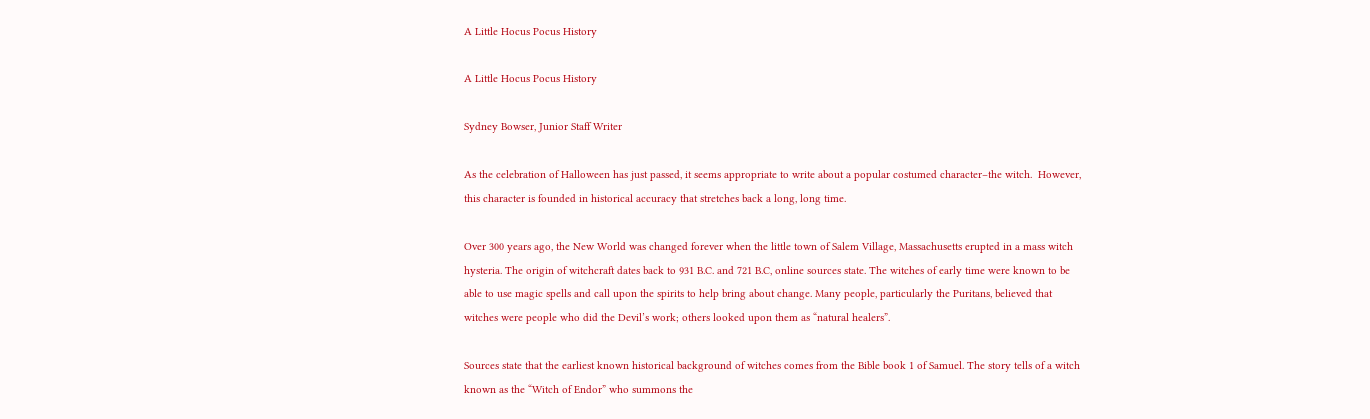A Little Hocus Pocus History

A Little Hocus Pocus History

Sydney Bowser, Junior Staff Writer

As the celebration of Halloween has just passed, it seems appropriate to write about a popular costumed character–the witch.  However, this character is founded in historical accuracy that stretches back a long, long time.

Over 300 years ago, the New World was changed forever when the little town of Salem Village, Massachusetts erupted in a mass witch hysteria. The origin of witchcraft dates back to 931 B.C. and 721 B.C, online sources state. The witches of early time were known to be able to use magic spells and call upon the spirits to help bring about change. Many people, particularly the Puritans, believed that witches were people who did the Devil’s work; others looked upon them as “natural healers”.

Sources state that the earliest known historical background of witches comes from the Bible book 1 of Samuel. The story tells of a witch known as the “Witch of Endor” who summons the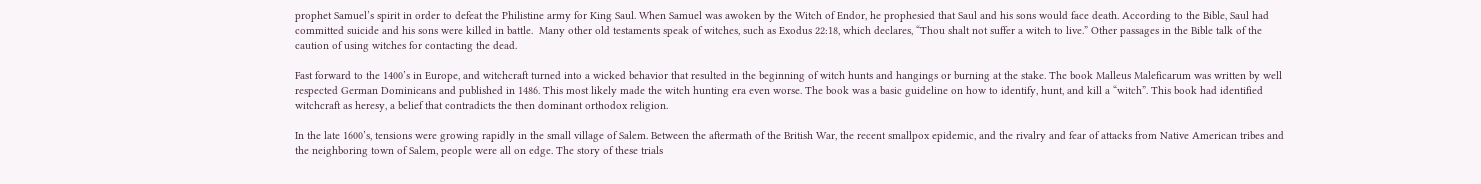prophet Samuel’s spirit in order to defeat the Philistine army for King Saul. When Samuel was awoken by the Witch of Endor, he prophesied that Saul and his sons would face death. According to the Bible, Saul had committed suicide and his sons were killed in battle.  Many other old testaments speak of witches, such as Exodus 22:18, which declares, “Thou shalt not suffer a witch to live.” Other passages in the Bible talk of the caution of using witches for contacting the dead.

Fast forward to the 1400’s in Europe, and witchcraft turned into a wicked behavior that resulted in the beginning of witch hunts and hangings or burning at the stake. The book Malleus Maleficarum was written by well respected German Dominicans and published in 1486. This most likely made the witch hunting era even worse. The book was a basic guideline on how to identify, hunt, and kill a “witch”. This book had identified witchcraft as heresy, a belief that contradicts the then dominant orthodox religion.

In the late 1600’s, tensions were growing rapidly in the small village of Salem. Between the aftermath of the British War, the recent smallpox epidemic, and the rivalry and fear of attacks from Native American tribes and the neighboring town of Salem, people were all on edge. The story of these trials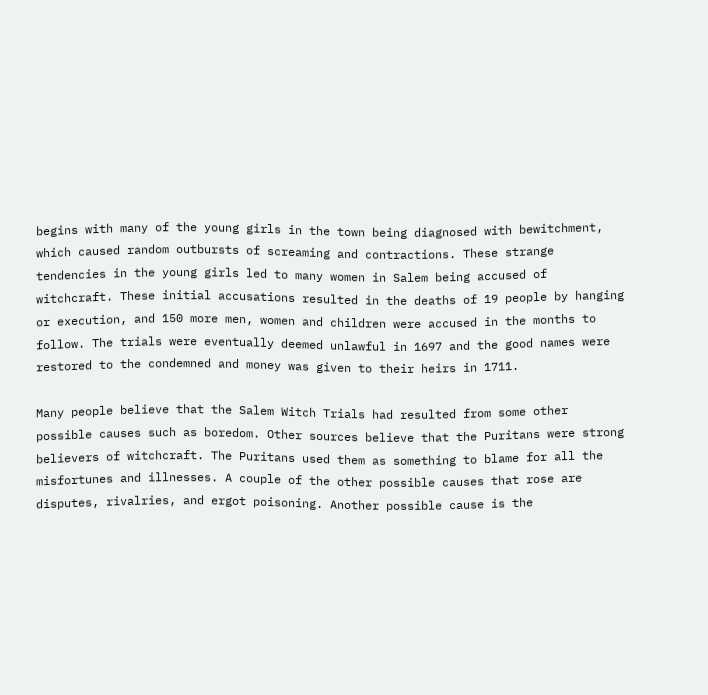begins with many of the young girls in the town being diagnosed with bewitchment, which caused random outbursts of screaming and contractions. These strange tendencies in the young girls led to many women in Salem being accused of witchcraft. These initial accusations resulted in the deaths of 19 people by hanging or execution, and 150 more men, women and children were accused in the months to follow. The trials were eventually deemed unlawful in 1697 and the good names were restored to the condemned and money was given to their heirs in 1711.

Many people believe that the Salem Witch Trials had resulted from some other possible causes such as boredom. Other sources believe that the Puritans were strong believers of witchcraft. The Puritans used them as something to blame for all the misfortunes and illnesses. A couple of the other possible causes that rose are disputes, rivalries, and ergot poisoning. Another possible cause is the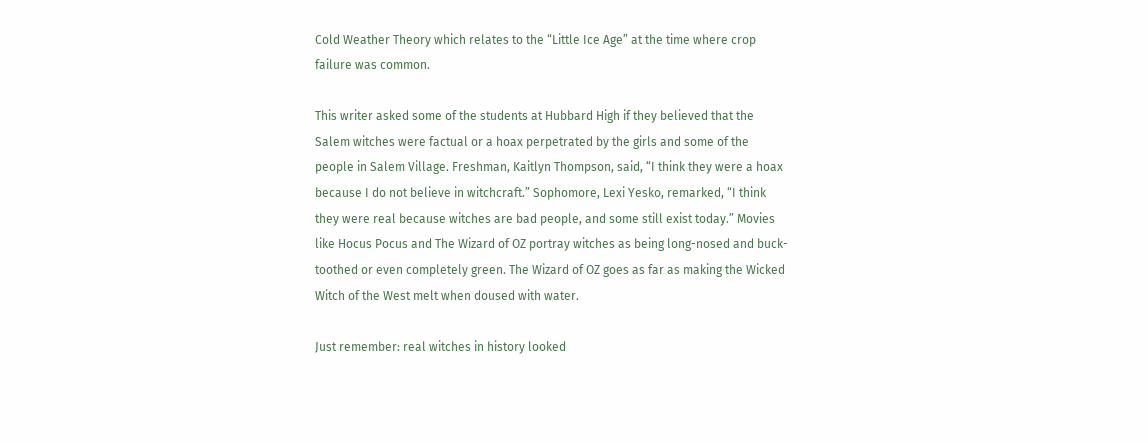Cold Weather Theory which relates to the “Little Ice Age” at the time where crop failure was common.

This writer asked some of the students at Hubbard High if they believed that the Salem witches were factual or a hoax perpetrated by the girls and some of the people in Salem Village. Freshman, Kaitlyn Thompson, said, “I think they were a hoax because I do not believe in witchcraft.” Sophomore, Lexi Yesko, remarked, “I think they were real because witches are bad people, and some still exist today.” Movies like Hocus Pocus and The Wizard of OZ portray witches as being long-nosed and buck-toothed or even completely green. The Wizard of OZ goes as far as making the Wicked Witch of the West melt when doused with water.

Just remember: real witches in history looked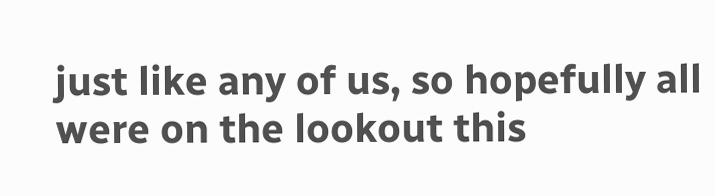just like any of us, so hopefully all were on the lookout this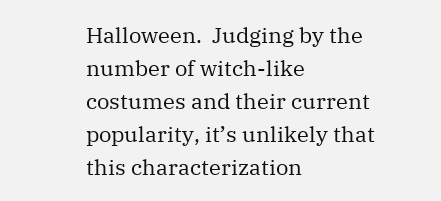Halloween.  Judging by the number of witch-like costumes and their current popularity, it’s unlikely that this characterization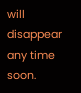will disappear any time soon.